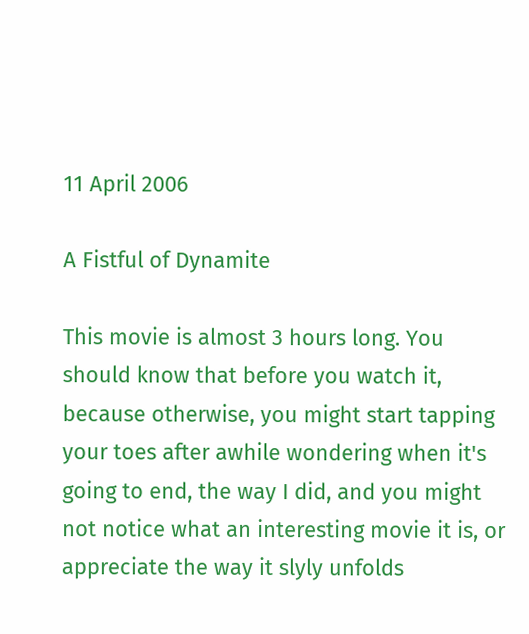11 April 2006

A Fistful of Dynamite

This movie is almost 3 hours long. You should know that before you watch it, because otherwise, you might start tapping your toes after awhile wondering when it's going to end, the way I did, and you might not notice what an interesting movie it is, or appreciate the way it slyly unfolds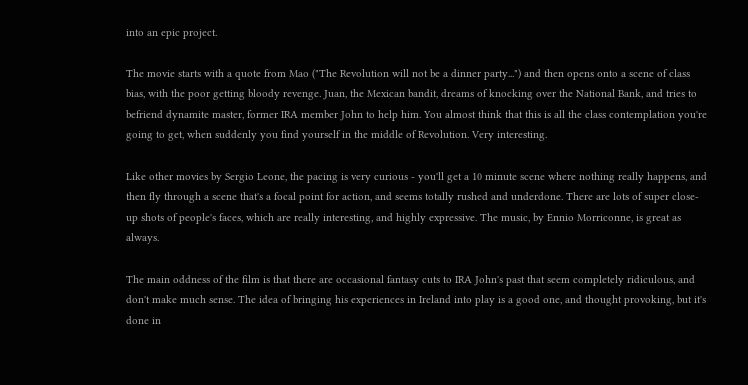into an epic project.

The movie starts with a quote from Mao ("The Revolution will not be a dinner party...") and then opens onto a scene of class bias, with the poor getting bloody revenge. Juan, the Mexican bandit, dreams of knocking over the National Bank, and tries to befriend dynamite master, former IRA member John to help him. You almost think that this is all the class contemplation you're going to get, when suddenly you find yourself in the middle of Revolution. Very interesting.

Like other movies by Sergio Leone, the pacing is very curious - you'll get a 10 minute scene where nothing really happens, and then fly through a scene that's a focal point for action, and seems totally rushed and underdone. There are lots of super close-up shots of people's faces, which are really interesting, and highly expressive. The music, by Ennio Morriconne, is great as always.

The main oddness of the film is that there are occasional fantasy cuts to IRA John's past that seem completely ridiculous, and don't make much sense. The idea of bringing his experiences in Ireland into play is a good one, and thought provoking, but it's done in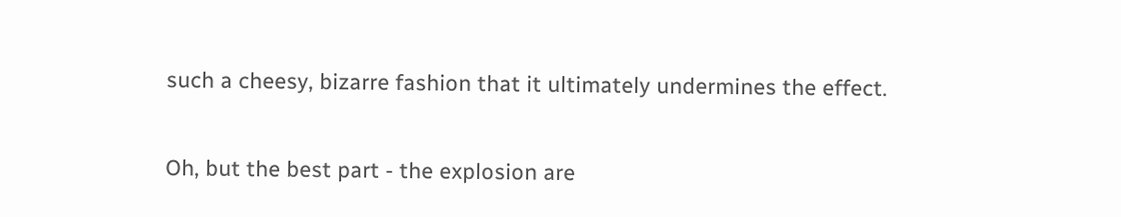such a cheesy, bizarre fashion that it ultimately undermines the effect.

Oh, but the best part - the explosion are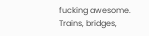fucking awesome. Trains, bridges,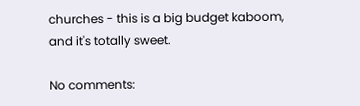churches - this is a big budget kaboom, and it's totally sweet.

No comments: